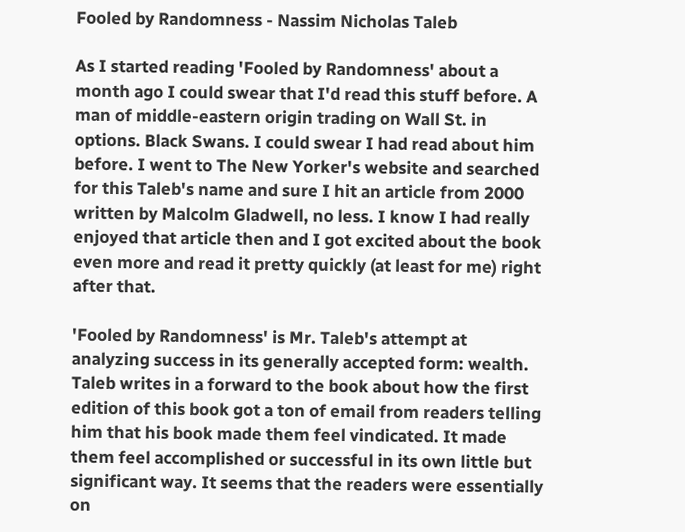Fooled by Randomness - Nassim Nicholas Taleb

As I started reading 'Fooled by Randomness' about a month ago I could swear that I'd read this stuff before. A man of middle-eastern origin trading on Wall St. in options. Black Swans. I could swear I had read about him before. I went to The New Yorker's website and searched for this Taleb's name and sure I hit an article from 2000 written by Malcolm Gladwell, no less. I know I had really enjoyed that article then and I got excited about the book even more and read it pretty quickly (at least for me) right after that.

'Fooled by Randomness' is Mr. Taleb's attempt at analyzing success in its generally accepted form: wealth. Taleb writes in a forward to the book about how the first edition of this book got a ton of email from readers telling him that his book made them feel vindicated. It made them feel accomplished or successful in its own little but significant way. It seems that the readers were essentially on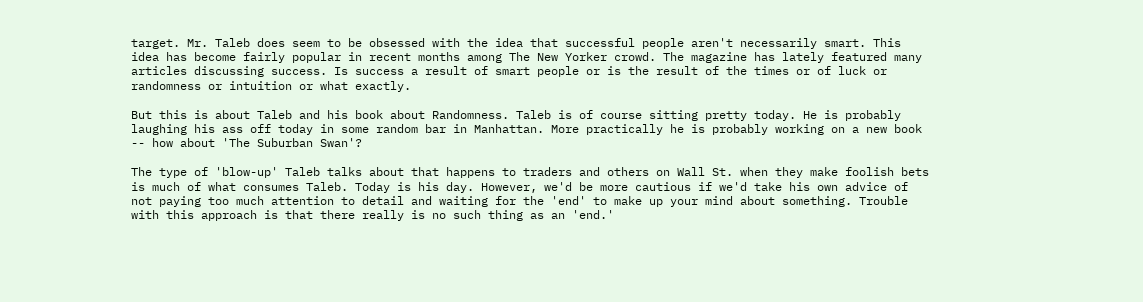target. Mr. Taleb does seem to be obsessed with the idea that successful people aren't necessarily smart. This idea has become fairly popular in recent months among The New Yorker crowd. The magazine has lately featured many articles discussing success. Is success a result of smart people or is the result of the times or of luck or randomness or intuition or what exactly.

But this is about Taleb and his book about Randomness. Taleb is of course sitting pretty today. He is probably laughing his ass off today in some random bar in Manhattan. More practically he is probably working on a new book -- how about 'The Suburban Swan'?

The type of 'blow-up' Taleb talks about that happens to traders and others on Wall St. when they make foolish bets is much of what consumes Taleb. Today is his day. However, we'd be more cautious if we'd take his own advice of not paying too much attention to detail and waiting for the 'end' to make up your mind about something. Trouble with this approach is that there really is no such thing as an 'end.'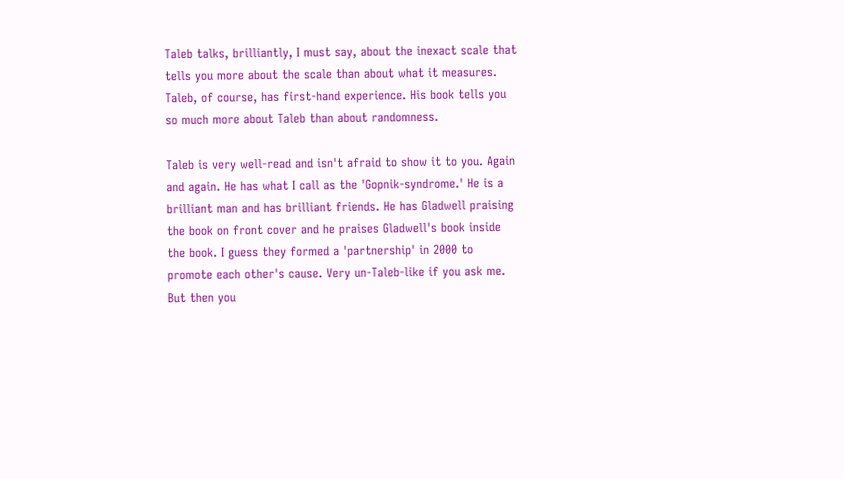Taleb talks, brilliantly, I must say, about the inexact scale that tells you more about the scale than about what it measures. Taleb, of course, has first-hand experience. His book tells you so much more about Taleb than about randomness.

Taleb is very well-read and isn't afraid to show it to you. Again and again. He has what I call as the 'Gopnik-syndrome.' He is a brilliant man and has brilliant friends. He has Gladwell praising the book on front cover and he praises Gladwell's book inside the book. I guess they formed a 'partnership' in 2000 to promote each other's cause. Very un-Taleb-like if you ask me.  But then you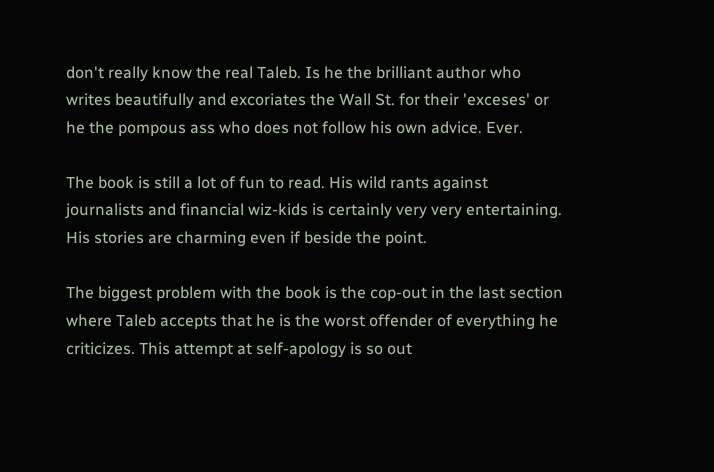don't really know the real Taleb. Is he the brilliant author who writes beautifully and excoriates the Wall St. for their 'exceses' or he the pompous ass who does not follow his own advice. Ever.

The book is still a lot of fun to read. His wild rants against journalists and financial wiz-kids is certainly very very entertaining. His stories are charming even if beside the point.

The biggest problem with the book is the cop-out in the last section where Taleb accepts that he is the worst offender of everything he criticizes. This attempt at self-apology is so out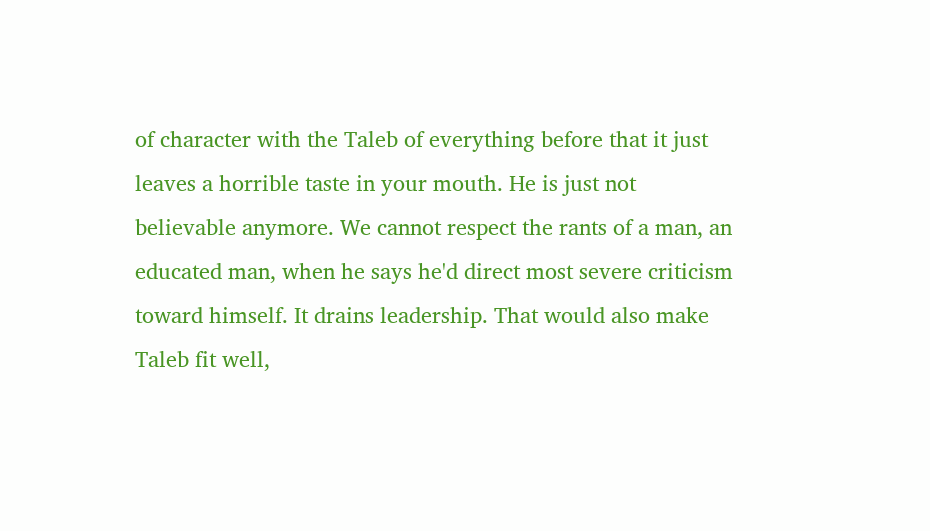of character with the Taleb of everything before that it just leaves a horrible taste in your mouth. He is just not believable anymore. We cannot respect the rants of a man, an educated man, when he says he'd direct most severe criticism toward himself. It drains leadership. That would also make Taleb fit well,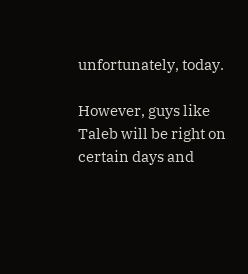unfortunately, today.

However, guys like Taleb will be right on certain days and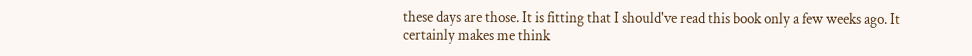these days are those. It is fitting that I should've read this book only a few weeks ago. It certainly makes me think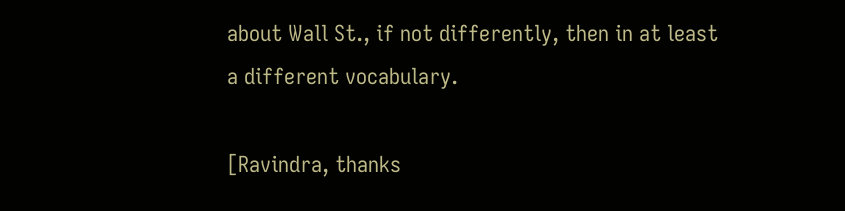about Wall St., if not differently, then in at least a different vocabulary.

[Ravindra, thanks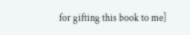for gifting this book to me]